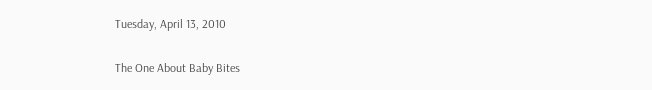Tuesday, April 13, 2010

The One About Baby Bites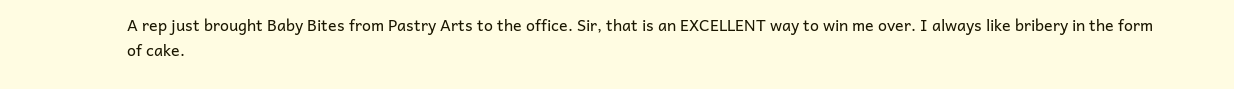A rep just brought Baby Bites from Pastry Arts to the office. Sir, that is an EXCELLENT way to win me over. I always like bribery in the form of cake.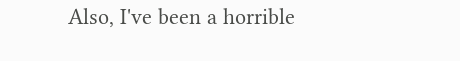Also, I've been a horrible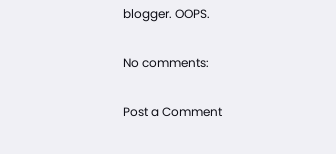blogger. OOPS.

No comments:

Post a Comment